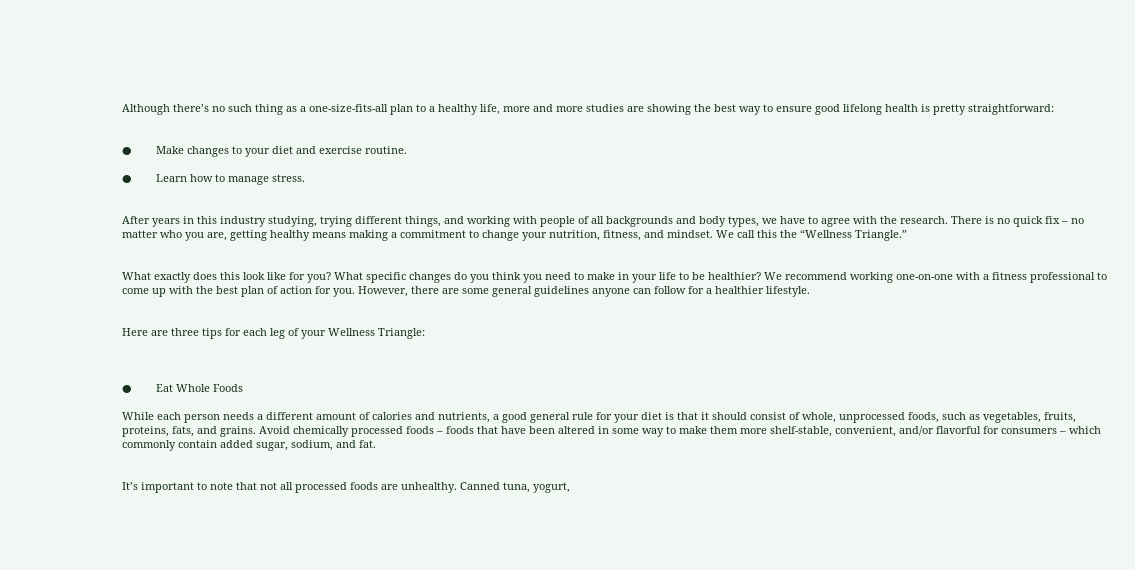Although there’s no such thing as a one-size-fits-all plan to a healthy life, more and more studies are showing the best way to ensure good lifelong health is pretty straightforward:


●        Make changes to your diet and exercise routine.

●        Learn how to manage stress.


After years in this industry studying, trying different things, and working with people of all backgrounds and body types, we have to agree with the research. There is no quick fix – no matter who you are, getting healthy means making a commitment to change your nutrition, fitness, and mindset. We call this the “Wellness Triangle.”


What exactly does this look like for you? What specific changes do you think you need to make in your life to be healthier? We recommend working one-on-one with a fitness professional to come up with the best plan of action for you. However, there are some general guidelines anyone can follow for a healthier lifestyle.


Here are three tips for each leg of your Wellness Triangle:



●        Eat Whole Foods

While each person needs a different amount of calories and nutrients, a good general rule for your diet is that it should consist of whole, unprocessed foods, such as vegetables, fruits, proteins, fats, and grains. Avoid chemically processed foods – foods that have been altered in some way to make them more shelf-stable, convenient, and/or flavorful for consumers – which commonly contain added sugar, sodium, and fat.


It’s important to note that not all processed foods are unhealthy. Canned tuna, yogurt,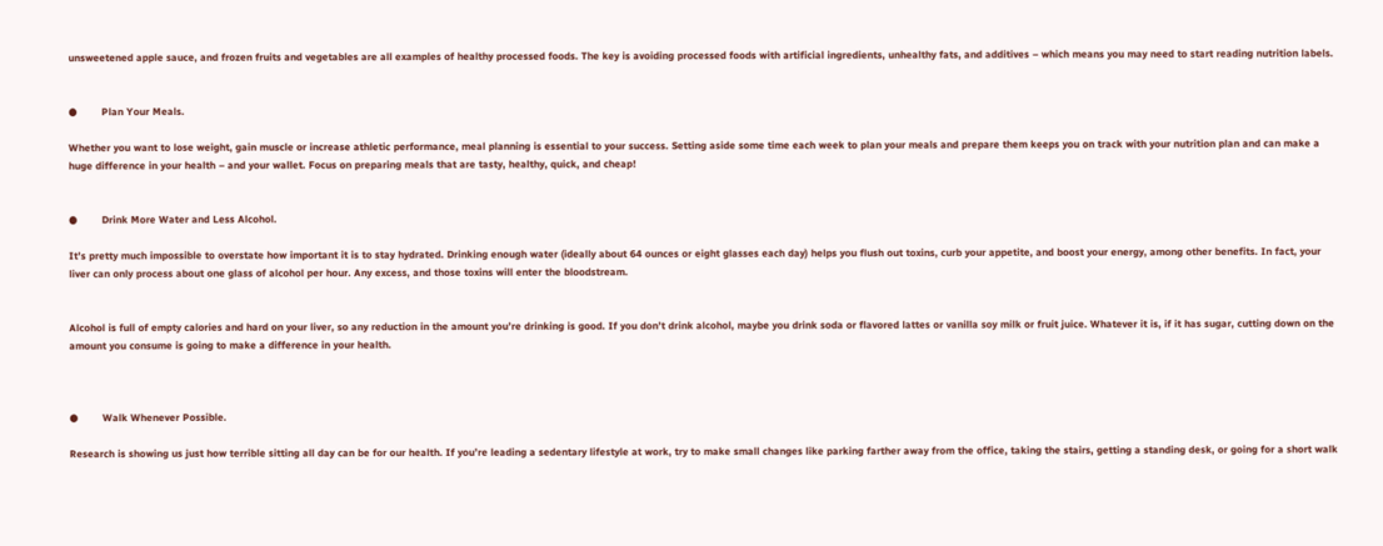unsweetened apple sauce, and frozen fruits and vegetables are all examples of healthy processed foods. The key is avoiding processed foods with artificial ingredients, unhealthy fats, and additives – which means you may need to start reading nutrition labels.


●        Plan Your Meals.

Whether you want to lose weight, gain muscle or increase athletic performance, meal planning is essential to your success. Setting aside some time each week to plan your meals and prepare them keeps you on track with your nutrition plan and can make a huge difference in your health – and your wallet. Focus on preparing meals that are tasty, healthy, quick, and cheap!


●        Drink More Water and Less Alcohol.

It’s pretty much impossible to overstate how important it is to stay hydrated. Drinking enough water (ideally about 64 ounces or eight glasses each day) helps you flush out toxins, curb your appetite, and boost your energy, among other benefits. In fact, your liver can only process about one glass of alcohol per hour. Any excess, and those toxins will enter the bloodstream.


Alcohol is full of empty calories and hard on your liver, so any reduction in the amount you’re drinking is good. If you don’t drink alcohol, maybe you drink soda or flavored lattes or vanilla soy milk or fruit juice. Whatever it is, if it has sugar, cutting down on the amount you consume is going to make a difference in your health.



●        Walk Whenever Possible.

Research is showing us just how terrible sitting all day can be for our health. If you’re leading a sedentary lifestyle at work, try to make small changes like parking farther away from the office, taking the stairs, getting a standing desk, or going for a short walk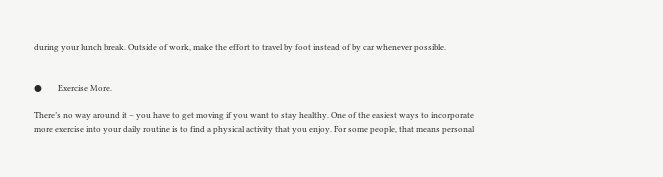during your lunch break. Outside of work, make the effort to travel by foot instead of by car whenever possible.


●        Exercise More.

There’s no way around it – you have to get moving if you want to stay healthy. One of the easiest ways to incorporate more exercise into your daily routine is to find a physical activity that you enjoy. For some people, that means personal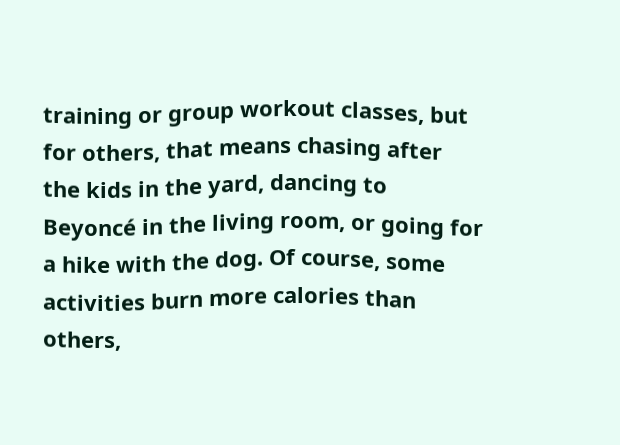training or group workout classes, but for others, that means chasing after the kids in the yard, dancing to Beyoncé in the living room, or going for a hike with the dog. Of course, some activities burn more calories than others,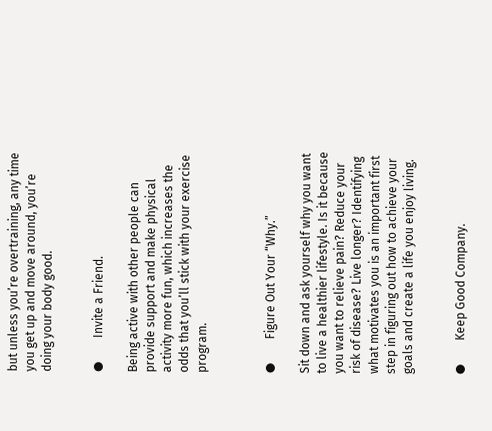but unless you’re overtraining, any time you get up and move around, you’re doing your body good.


●        Invite a Friend.

Being active with other people can provide support and make physical activity more fun, which increases the odds that you’ll stick with your exercise program.



●        Figure Out Your “Why.”

Sit down and ask yourself why you want to live a healthier lifestyle. Is it because you want to relieve pain? Reduce your risk of disease? Live longer? Identifying what motivates you is an important first step in figuring out how to achieve your goals and create a life you enjoy living.


●        Keep Good Company.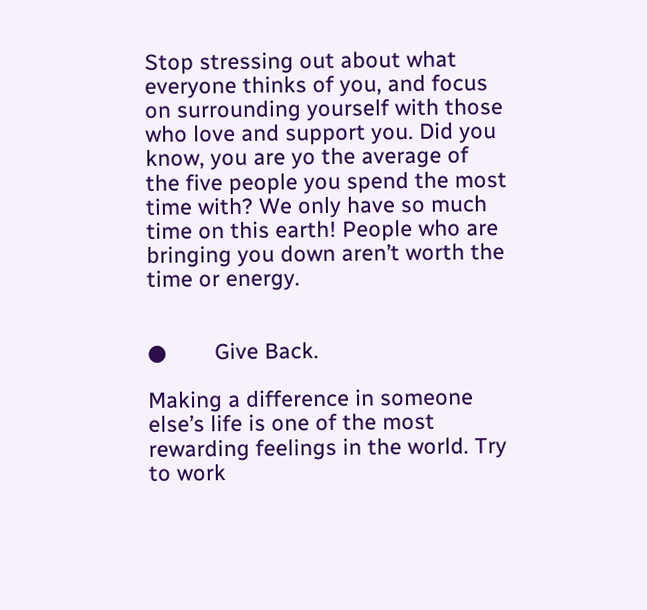Stop stressing out about what everyone thinks of you, and focus on surrounding yourself with those who love and support you. Did you know, you are yo the average of the five people you spend the most time with? We only have so much time on this earth! People who are bringing you down aren’t worth the time or energy.


●        Give Back.

Making a difference in someone else’s life is one of the most rewarding feelings in the world. Try to work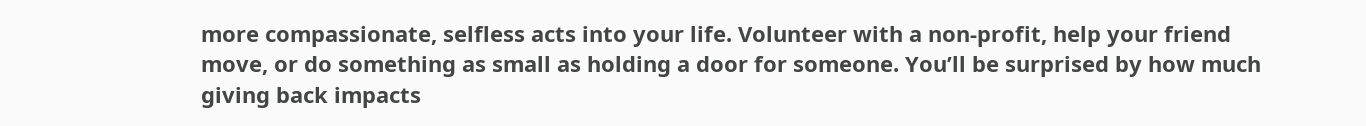more compassionate, selfless acts into your life. Volunteer with a non-profit, help your friend move, or do something as small as holding a door for someone. You’ll be surprised by how much giving back impacts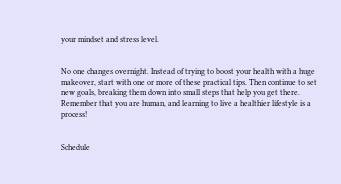your mindset and stress level.


No one changes overnight. Instead of trying to boost your health with a huge makeover, start with one or more of these practical tips. Then continue to set new goals, breaking them down into small steps that help you get there. Remember that you are human, and learning to live a healthier lifestyle is a process!


Schedule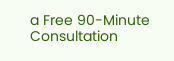a Free 90-Minute Consultation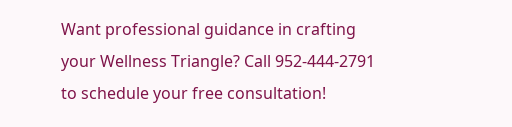Want professional guidance in crafting your Wellness Triangle? Call 952-444-2791 to schedule your free consultation!